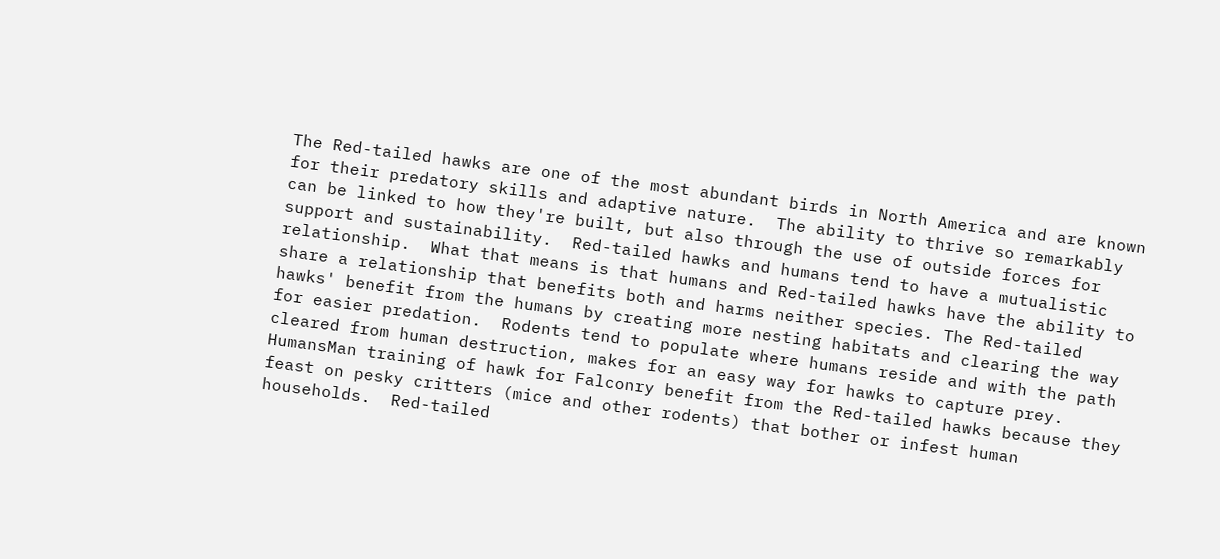The Red-tailed hawks are one of the most abundant birds in North America and are known for their predatory skills and adaptive nature.  The ability to thrive so remarkably can be linked to how they're built, but also through the use of outside forces for support and sustainability.  Red-tailed hawks and humans tend to have a mutualistic relationship.  What that means is that humans and Red-tailed hawks have the ability to share a relationship that benefits both and harms neither species. The Red-tailed hawks' benefit from the humans by creating more nesting habitats and clearing the way for easier predation.  Rodents tend to populate where humans reside and with the path cleared from human destruction, makes for an easy way for hawks to capture prey. HumansMan training of hawk for Falconry benefit from the Red-tailed hawks because they feast on pesky critters (mice and other rodents) that bother or infest human households.  Red-tailed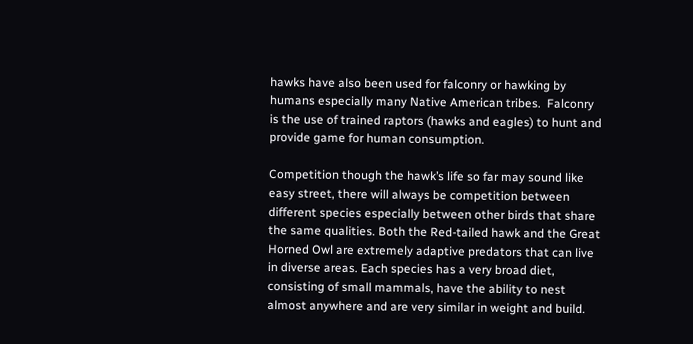hawks have also been used for falconry or hawking by humans especially many Native American tribes.  Falconry is the use of trained raptors (hawks and eagles) to hunt and provide game for human consumption.

Competition though the hawk’s life so far may sound like easy street, there will always be competition between different species especially between other birds that share the same qualities. Both the Red-tailed hawk and the Great Horned Owl are extremely adaptive predators that can live in diverse areas. Each species has a very broad diet, consisting of small mammals, have the ability to nest almost anywhere and are very similar in weight and build.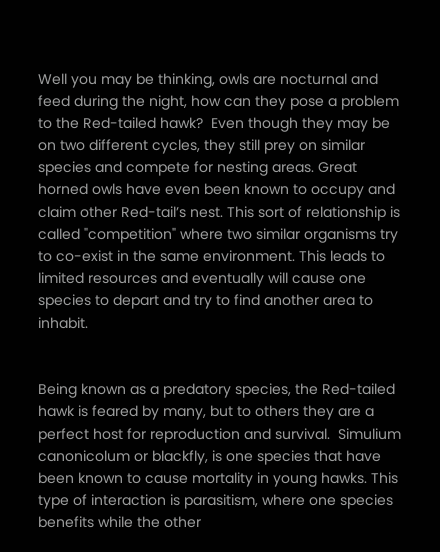Well you may be thinking, owls are nocturnal and feed during the night, how can they pose a problem to the Red-tailed hawk?  Even though they may be on two different cycles, they still prey on similar species and compete for nesting areas. Great horned owls have even been known to occupy and claim other Red-tail’s nest. This sort of relationship is called "competition" where two similar organisms try to co-exist in the same environment. This leads to limited resources and eventually will cause one species to depart and try to find another area to inhabit.


Being known as a predatory species, the Red-tailed hawk is feared by many, but to others they are a perfect host for reproduction and survival.  Simulium canonicolum or blackfly, is one species that have been known to cause mortality in young hawks. This type of interaction is parasitism, where one species benefits while the other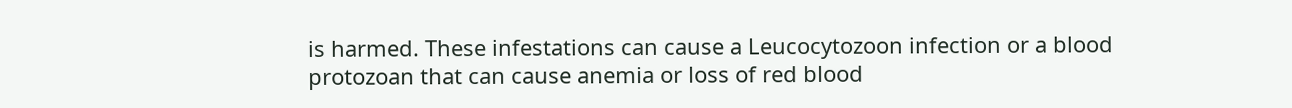is harmed. These infestations can cause a Leucocytozoon infection or a blood protozoan that can cause anemia or loss of red blood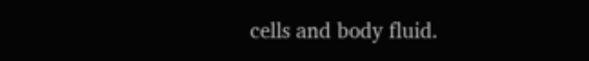cells and body fluid.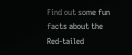Find out some fun facts about the Red-tailed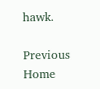hawk.

Previous  Home